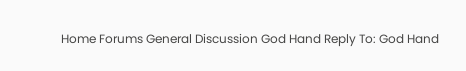Home Forums General Discussion God Hand Reply To: God Hand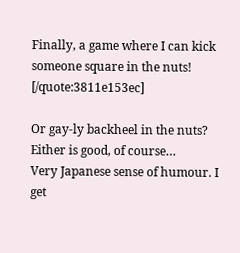Finally, a game where I can kick someone square in the nuts! [/quote:3811e153ec]

Or gay-ly backheel in the nuts? Either is good, of course…
Very Japanese sense of humour. I get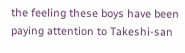the feeling these boys have been paying attention to Takeshi-san